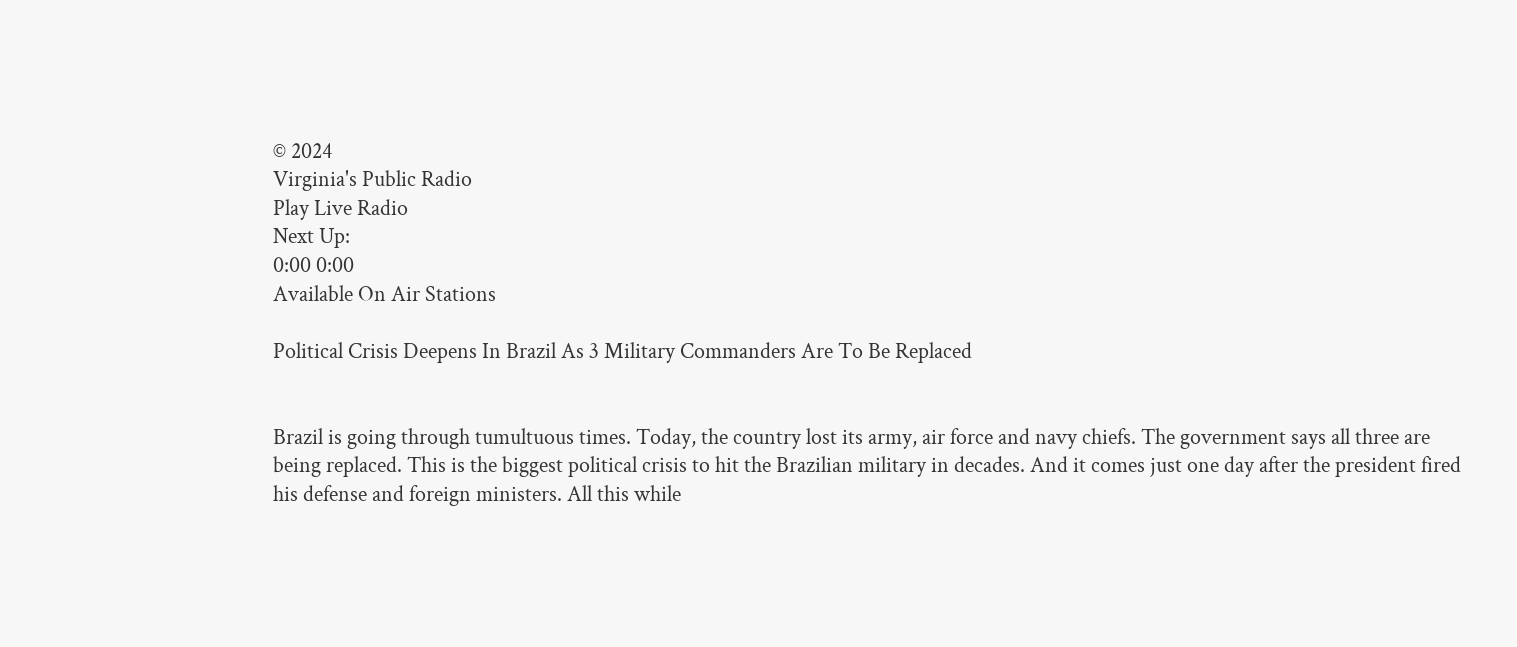© 2024
Virginia's Public Radio
Play Live Radio
Next Up:
0:00 0:00
Available On Air Stations

Political Crisis Deepens In Brazil As 3 Military Commanders Are To Be Replaced


Brazil is going through tumultuous times. Today, the country lost its army, air force and navy chiefs. The government says all three are being replaced. This is the biggest political crisis to hit the Brazilian military in decades. And it comes just one day after the president fired his defense and foreign ministers. All this while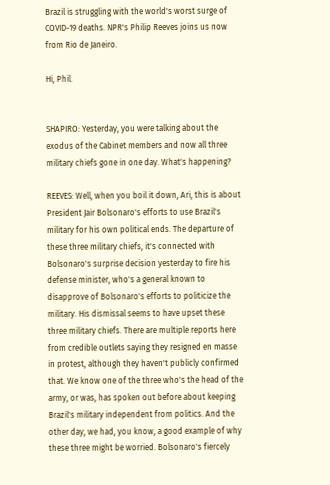Brazil is struggling with the world's worst surge of COVID-19 deaths. NPR's Philip Reeves joins us now from Rio de Janeiro.

Hi, Phil.


SHAPIRO: Yesterday, you were talking about the exodus of the Cabinet members and now all three military chiefs gone in one day. What's happening?

REEVES: Well, when you boil it down, Ari, this is about President Jair Bolsonaro's efforts to use Brazil's military for his own political ends. The departure of these three military chiefs, it's connected with Bolsonaro's surprise decision yesterday to fire his defense minister, who's a general known to disapprove of Bolsonaro's efforts to politicize the military. His dismissal seems to have upset these three military chiefs. There are multiple reports here from credible outlets saying they resigned en masse in protest, although they haven't publicly confirmed that. We know one of the three who's the head of the army, or was, has spoken out before about keeping Brazil's military independent from politics. And the other day, we had, you know, a good example of why these three might be worried. Bolsonaro's fiercely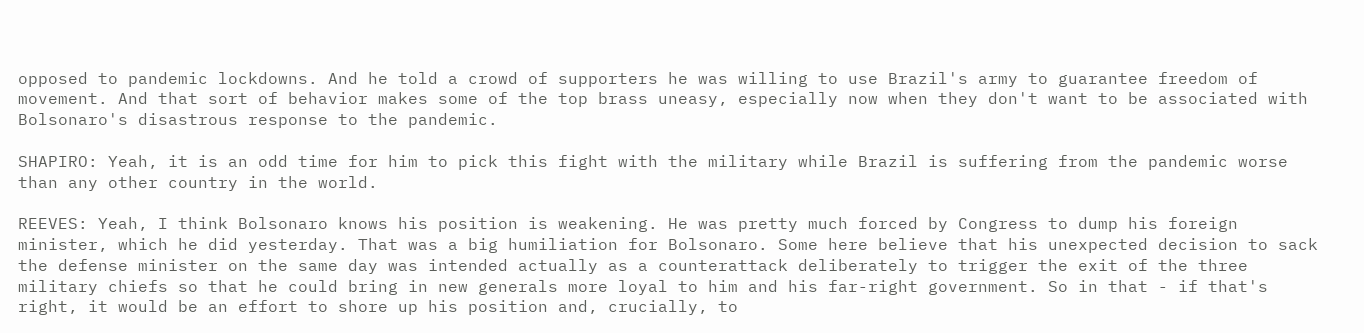opposed to pandemic lockdowns. And he told a crowd of supporters he was willing to use Brazil's army to guarantee freedom of movement. And that sort of behavior makes some of the top brass uneasy, especially now when they don't want to be associated with Bolsonaro's disastrous response to the pandemic.

SHAPIRO: Yeah, it is an odd time for him to pick this fight with the military while Brazil is suffering from the pandemic worse than any other country in the world.

REEVES: Yeah, I think Bolsonaro knows his position is weakening. He was pretty much forced by Congress to dump his foreign minister, which he did yesterday. That was a big humiliation for Bolsonaro. Some here believe that his unexpected decision to sack the defense minister on the same day was intended actually as a counterattack deliberately to trigger the exit of the three military chiefs so that he could bring in new generals more loyal to him and his far-right government. So in that - if that's right, it would be an effort to shore up his position and, crucially, to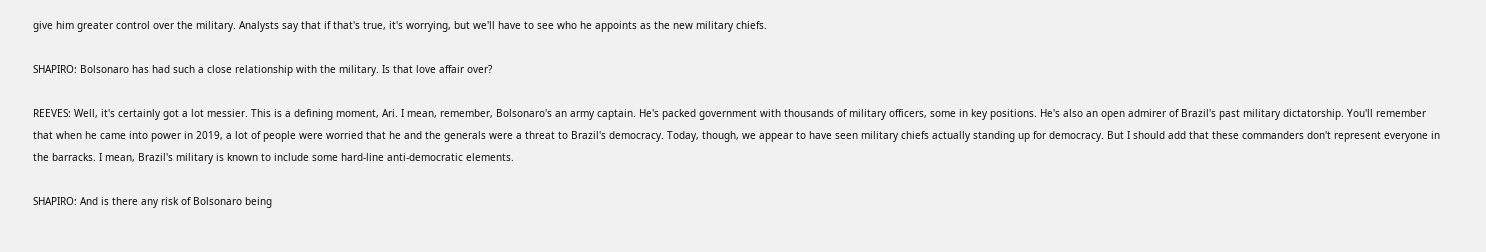give him greater control over the military. Analysts say that if that's true, it's worrying, but we'll have to see who he appoints as the new military chiefs.

SHAPIRO: Bolsonaro has had such a close relationship with the military. Is that love affair over?

REEVES: Well, it's certainly got a lot messier. This is a defining moment, Ari. I mean, remember, Bolsonaro's an army captain. He's packed government with thousands of military officers, some in key positions. He's also an open admirer of Brazil's past military dictatorship. You'll remember that when he came into power in 2019, a lot of people were worried that he and the generals were a threat to Brazil's democracy. Today, though, we appear to have seen military chiefs actually standing up for democracy. But I should add that these commanders don't represent everyone in the barracks. I mean, Brazil's military is known to include some hard-line anti-democratic elements.

SHAPIRO: And is there any risk of Bolsonaro being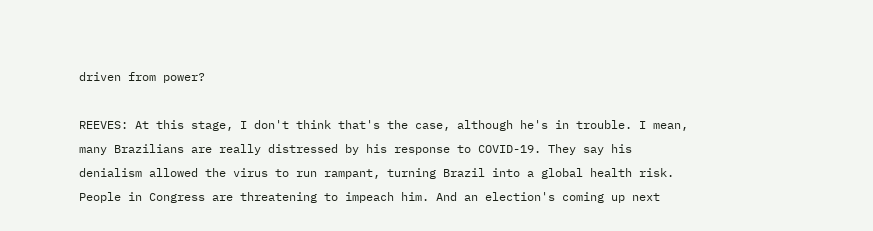driven from power?

REEVES: At this stage, I don't think that's the case, although he's in trouble. I mean, many Brazilians are really distressed by his response to COVID-19. They say his denialism allowed the virus to run rampant, turning Brazil into a global health risk. People in Congress are threatening to impeach him. And an election's coming up next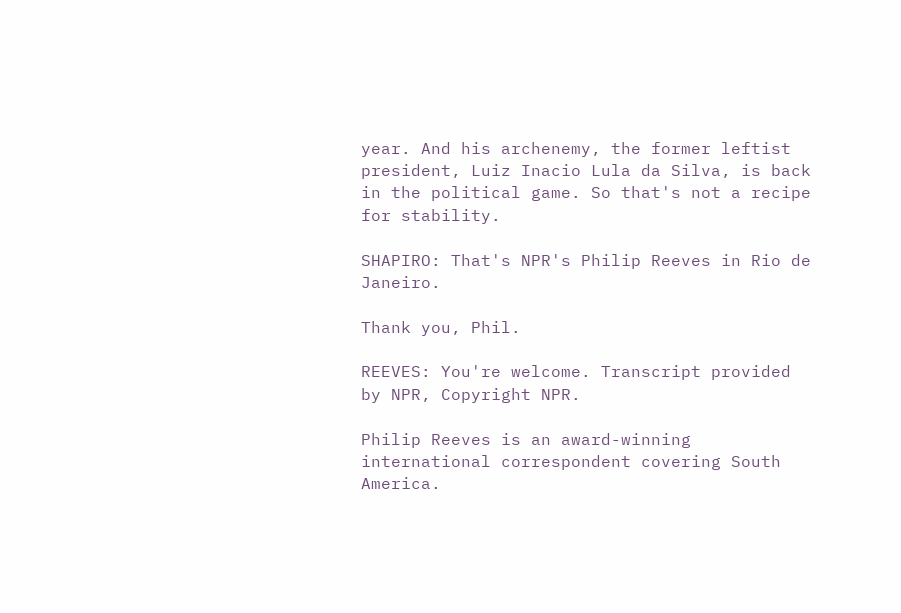year. And his archenemy, the former leftist president, Luiz Inacio Lula da Silva, is back in the political game. So that's not a recipe for stability.

SHAPIRO: That's NPR's Philip Reeves in Rio de Janeiro.

Thank you, Phil.

REEVES: You're welcome. Transcript provided by NPR, Copyright NPR.

Philip Reeves is an award-winning international correspondent covering South America.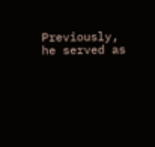Previously, he served as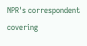NPR's correspondent covering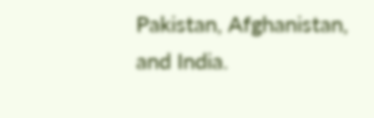Pakistan, Afghanistan, and India.